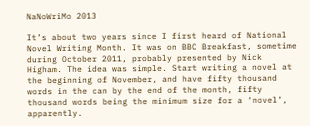NaNoWriMo 2013

It’s about two years since I first heard of National Novel Writing Month. It was on BBC Breakfast, sometime during October 2011, probably presented by Nick Higham. The idea was simple. Start writing a novel at the beginning of November, and have fifty thousand words in the can by the end of the month, fifty thousand words being the minimum size for a ‘novel’, apparently.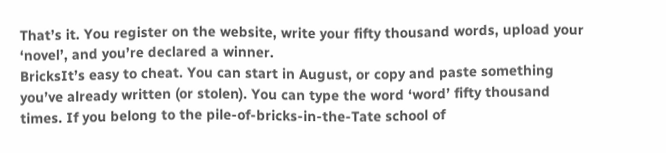That’s it. You register on the website, write your fifty thousand words, upload your ‘novel’, and you’re declared a winner.
BricksIt’s easy to cheat. You can start in August, or copy and paste something you’ve already written (or stolen). You can type the word ‘word’ fifty thousand times. If you belong to the pile-of-bricks-in-the-Tate school of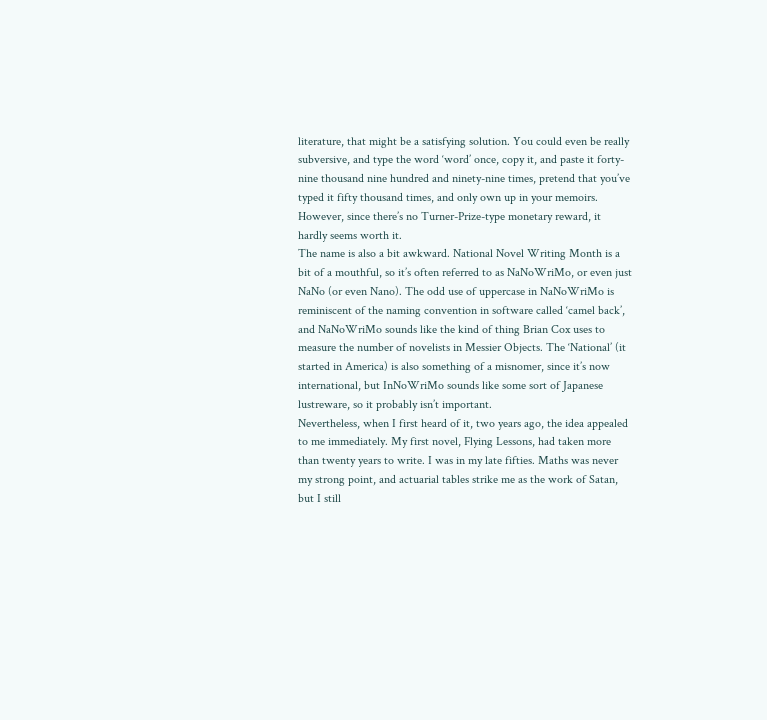literature, that might be a satisfying solution. You could even be really subversive, and type the word ‘word’ once, copy it, and paste it forty-nine thousand nine hundred and ninety-nine times, pretend that you’ve typed it fifty thousand times, and only own up in your memoirs. However, since there’s no Turner-Prize-type monetary reward, it hardly seems worth it.
The name is also a bit awkward. National Novel Writing Month is a bit of a mouthful, so it’s often referred to as NaNoWriMo, or even just NaNo (or even Nano). The odd use of uppercase in NaNoWriMo is reminiscent of the naming convention in software called ‘camel back’, and NaNoWriMo sounds like the kind of thing Brian Cox uses to measure the number of novelists in Messier Objects. The ‘National’ (it started in America) is also something of a misnomer, since it’s now international, but InNoWriMo sounds like some sort of Japanese lustreware, so it probably isn’t important.
Nevertheless, when I first heard of it, two years ago, the idea appealed to me immediately. My first novel, Flying Lessons, had taken more than twenty years to write. I was in my late fifties. Maths was never my strong point, and actuarial tables strike me as the work of Satan, but I still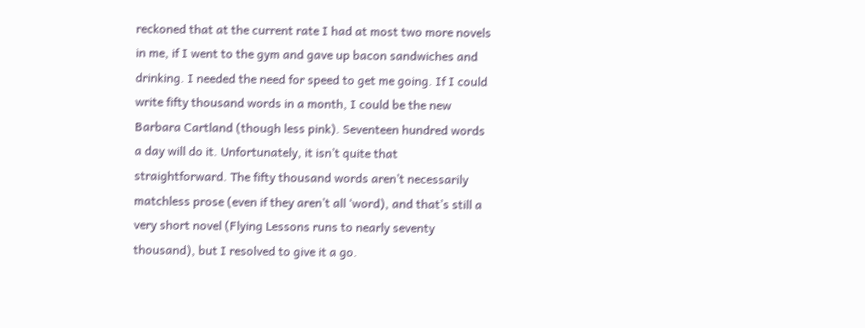reckoned that at the current rate I had at most two more novels in me, if I went to the gym and gave up bacon sandwiches and drinking. I needed the need for speed to get me going. If I could write fifty thousand words in a month, I could be the new Barbara Cartland (though less pink). Seventeen hundred words a day will do it. Unfortunately, it isn’t quite that straightforward. The fifty thousand words aren’t necessarily matchless prose (even if they aren’t all ‘word), and that’s still a very short novel (Flying Lessons runs to nearly seventy thousand), but I resolved to give it a go.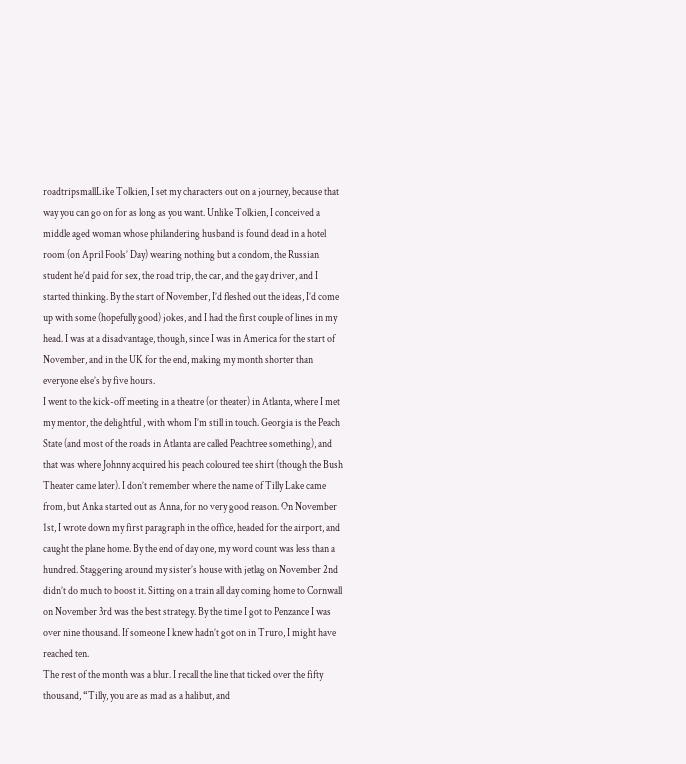roadtripsmallLike Tolkien, I set my characters out on a journey, because that way you can go on for as long as you want. Unlike Tolkien, I conceived a middle aged woman whose philandering husband is found dead in a hotel room (on April Fools’ Day) wearing nothing but a condom, the Russian student he’d paid for sex, the road trip, the car, and the gay driver, and I started thinking. By the start of November, I’d fleshed out the ideas, I’d come up with some (hopefully good) jokes, and I had the first couple of lines in my head. I was at a disadvantage, though, since I was in America for the start of November, and in the UK for the end, making my month shorter than everyone else’s by five hours.
I went to the kick-off meeting in a theatre (or theater) in Atlanta, where I met my mentor, the delightful , with whom I’m still in touch. Georgia is the Peach State (and most of the roads in Atlanta are called Peachtree something), and that was where Johnny acquired his peach coloured tee shirt (though the Bush Theater came later). I don’t remember where the name of Tilly Lake came from, but Anka started out as Anna, for no very good reason. On November 1st, I wrote down my first paragraph in the office, headed for the airport, and caught the plane home. By the end of day one, my word count was less than a hundred. Staggering around my sister’s house with jetlag on November 2nd didn’t do much to boost it. Sitting on a train all day coming home to Cornwall on November 3rd was the best strategy. By the time I got to Penzance I was over nine thousand. If someone I knew hadn’t got on in Truro, I might have reached ten.
The rest of the month was a blur. I recall the line that ticked over the fifty thousand, “Tilly, you are as mad as a halibut, and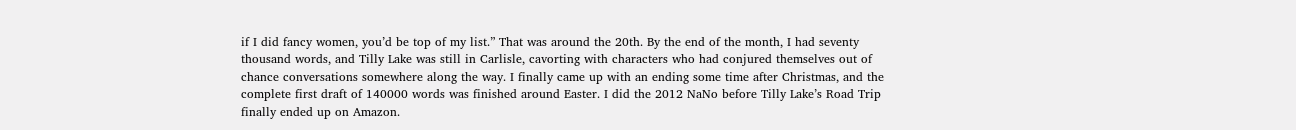if I did fancy women, you’d be top of my list.” That was around the 20th. By the end of the month, I had seventy thousand words, and Tilly Lake was still in Carlisle, cavorting with characters who had conjured themselves out of chance conversations somewhere along the way. I finally came up with an ending some time after Christmas, and the complete first draft of 140000 words was finished around Easter. I did the 2012 NaNo before Tilly Lake’s Road Trip finally ended up on Amazon.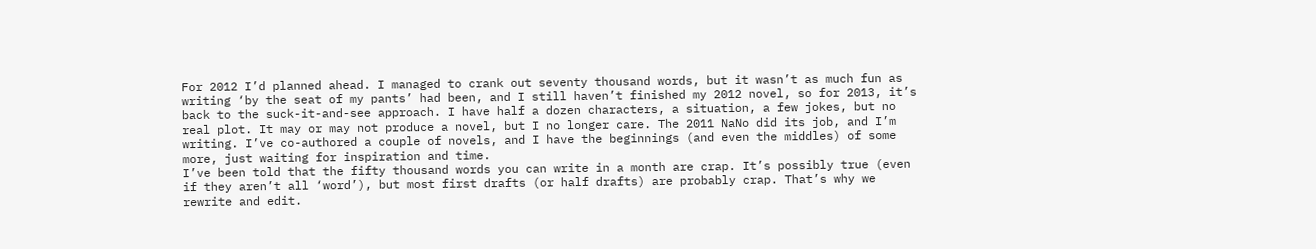For 2012 I’d planned ahead. I managed to crank out seventy thousand words, but it wasn’t as much fun as writing ‘by the seat of my pants’ had been, and I still haven’t finished my 2012 novel, so for 2013, it’s back to the suck-it-and-see approach. I have half a dozen characters, a situation, a few jokes, but no real plot. It may or may not produce a novel, but I no longer care. The 2011 NaNo did its job, and I’m writing. I’ve co-authored a couple of novels, and I have the beginnings (and even the middles) of some more, just waiting for inspiration and time.
I’ve been told that the fifty thousand words you can write in a month are crap. It’s possibly true (even if they aren’t all ‘word’), but most first drafts (or half drafts) are probably crap. That’s why we rewrite and edit.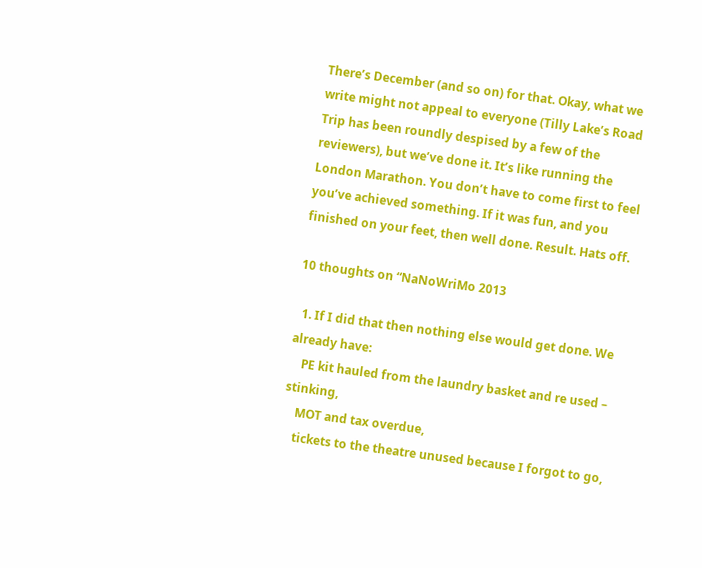There’s December (and so on) for that. Okay, what we write might not appeal to everyone (Tilly Lake’s Road Trip has been roundly despised by a few of the reviewers), but we’ve done it. It’s like running the London Marathon. You don’t have to come first to feel you’ve achieved something. If it was fun, and you finished on your feet, then well done. Result. Hats off.

10 thoughts on “NaNoWriMo 2013

  1. If I did that then nothing else would get done. We already have:
    PE kit hauled from the laundry basket and re used – stinking,
    MOT and tax overdue,
    tickets to the theatre unused because I forgot to go,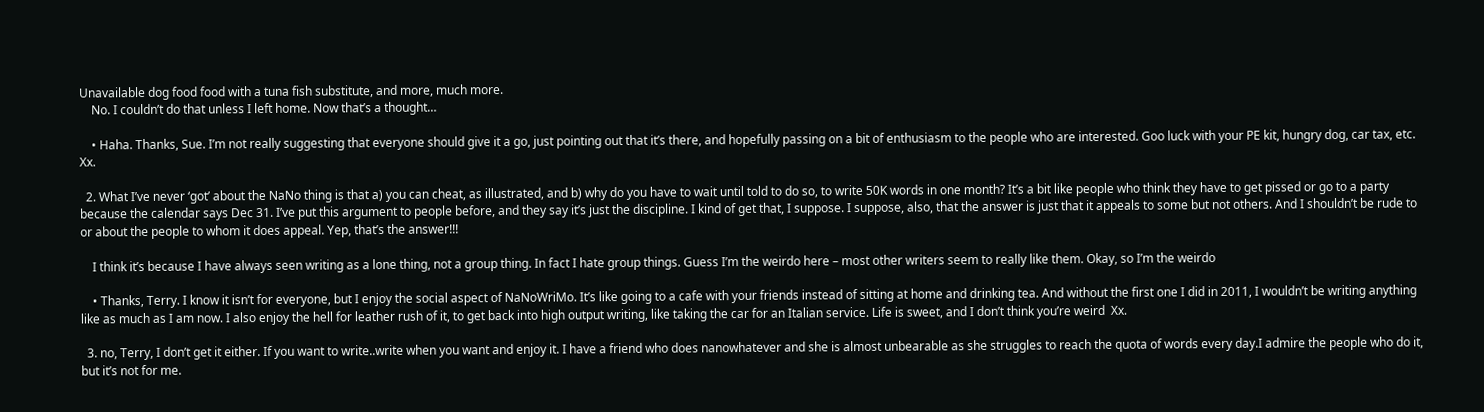Unavailable dog food food with a tuna fish substitute, and more, much more.
    No. I couldn’t do that unless I left home. Now that’s a thought…

    • Haha. Thanks, Sue. I’m not really suggesting that everyone should give it a go, just pointing out that it’s there, and hopefully passing on a bit of enthusiasm to the people who are interested. Goo luck with your PE kit, hungry dog, car tax, etc. Xx.

  2. What I’ve never ‘got’ about the NaNo thing is that a) you can cheat, as illustrated, and b) why do you have to wait until told to do so, to write 50K words in one month? It’s a bit like people who think they have to get pissed or go to a party because the calendar says Dec 31. I’ve put this argument to people before, and they say it’s just the discipline. I kind of get that, I suppose. I suppose, also, that the answer is just that it appeals to some but not others. And I shouldn’t be rude to or about the people to whom it does appeal. Yep, that’s the answer!!!

    I think it’s because I have always seen writing as a lone thing, not a group thing. In fact I hate group things. Guess I’m the weirdo here – most other writers seem to really like them. Okay, so I’m the weirdo

    • Thanks, Terry. I know it isn’t for everyone, but I enjoy the social aspect of NaNoWriMo. It’s like going to a cafe with your friends instead of sitting at home and drinking tea. And without the first one I did in 2011, I wouldn’t be writing anything like as much as I am now. I also enjoy the hell for leather rush of it, to get back into high output writing, like taking the car for an Italian service. Life is sweet, and I don’t think you’re weird  Xx.

  3. no, Terry, I don’t get it either. If you want to write..write when you want and enjoy it. I have a friend who does nanowhatever and she is almost unbearable as she struggles to reach the quota of words every day.I admire the people who do it, but it’s not for me.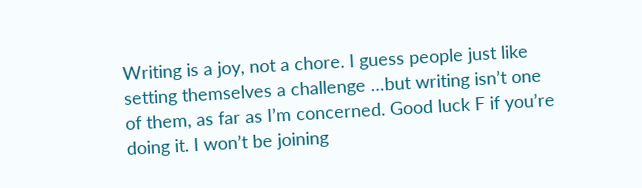Writing is a joy, not a chore. I guess people just like setting themselves a challenge …but writing isn’t one of them, as far as I’m concerned. Good luck F if you’re doing it. I won’t be joining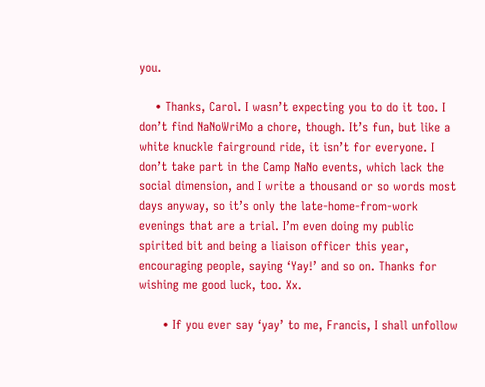you.

    • Thanks, Carol. I wasn’t expecting you to do it too. I don’t find NaNoWriMo a chore, though. It’s fun, but like a white knuckle fairground ride, it isn’t for everyone. I don’t take part in the Camp NaNo events, which lack the social dimension, and I write a thousand or so words most days anyway, so it’s only the late-home-from-work evenings that are a trial. I’m even doing my public spirited bit and being a liaison officer this year, encouraging people, saying ‘Yay!’ and so on. Thanks for wishing me good luck, too. Xx.

      • If you ever say ‘yay’ to me, Francis, I shall unfollow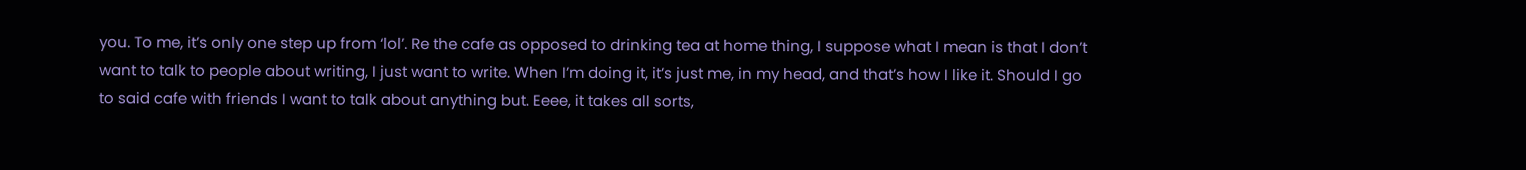you. To me, it’s only one step up from ‘lol’. Re the cafe as opposed to drinking tea at home thing, I suppose what I mean is that I don’t want to talk to people about writing, I just want to write. When I’m doing it, it’s just me, in my head, and that’s how I like it. Should I go to said cafe with friends I want to talk about anything but. Eeee, it takes all sorts,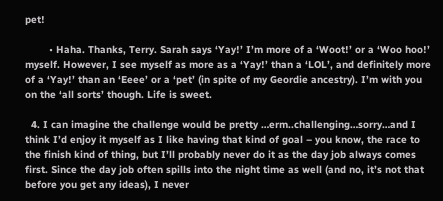pet!

        • Haha. Thanks, Terry. Sarah says ‘Yay!’ I’m more of a ‘Woot!’ or a ‘Woo hoo!’ myself. However, I see myself as more as a ‘Yay!’ than a ‘LOL’, and definitely more of a ‘Yay!’ than an ‘Eeee’ or a ‘pet’ (in spite of my Geordie ancestry). I’m with you on the ‘all sorts’ though. Life is sweet.

  4. I can imagine the challenge would be pretty …erm..challenging…sorry…and I think I’d enjoy it myself as I like having that kind of goal – you know, the race to the finish kind of thing, but I’ll probably never do it as the day job always comes first. Since the day job often spills into the night time as well (and no, it’s not that before you get any ideas), I never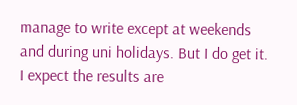manage to write except at weekends and during uni holidays. But I do get it. I expect the results are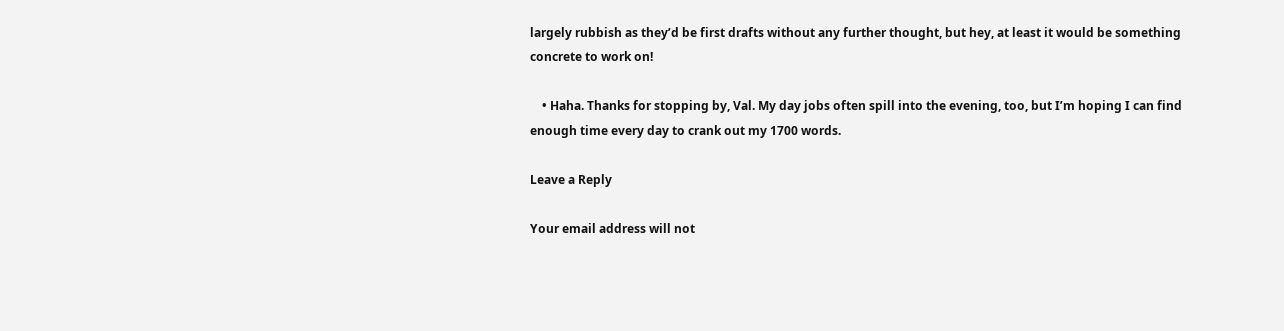largely rubbish as they’d be first drafts without any further thought, but hey, at least it would be something concrete to work on!

    • Haha. Thanks for stopping by, Val. My day jobs often spill into the evening, too, but I’m hoping I can find enough time every day to crank out my 1700 words.

Leave a Reply

Your email address will not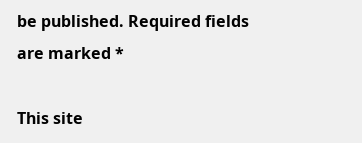be published. Required fields are marked *

This site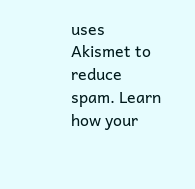uses Akismet to reduce spam. Learn how your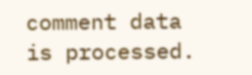comment data is processed.